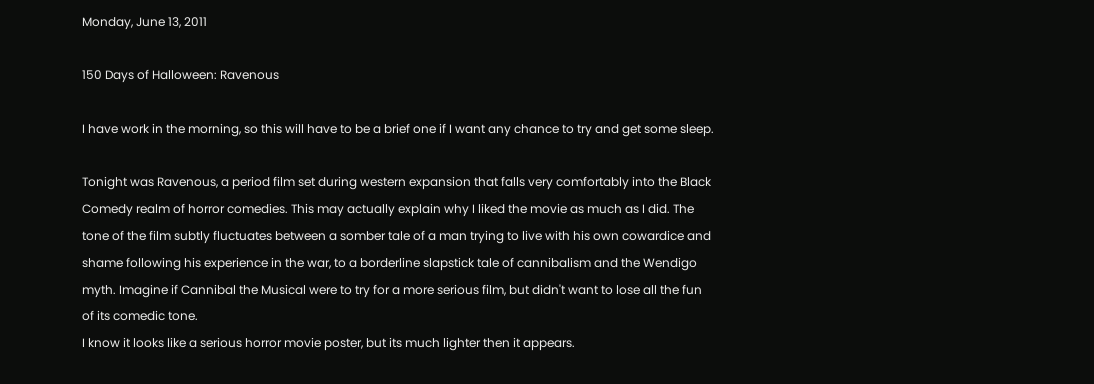Monday, June 13, 2011

150 Days of Halloween: Ravenous

I have work in the morning, so this will have to be a brief one if I want any chance to try and get some sleep.

Tonight was Ravenous, a period film set during western expansion that falls very comfortably into the Black Comedy realm of horror comedies. This may actually explain why I liked the movie as much as I did. The tone of the film subtly fluctuates between a somber tale of a man trying to live with his own cowardice and shame following his experience in the war, to a borderline slapstick tale of cannibalism and the Wendigo myth. Imagine if Cannibal the Musical were to try for a more serious film, but didn't want to lose all the fun of its comedic tone.
I know it looks like a serious horror movie poster, but its much lighter then it appears.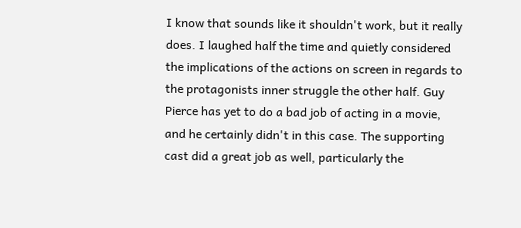I know that sounds like it shouldn't work, but it really does. I laughed half the time and quietly considered the implications of the actions on screen in regards to the protagonists inner struggle the other half. Guy Pierce has yet to do a bad job of acting in a movie, and he certainly didn't in this case. The supporting cast did a great job as well, particularly the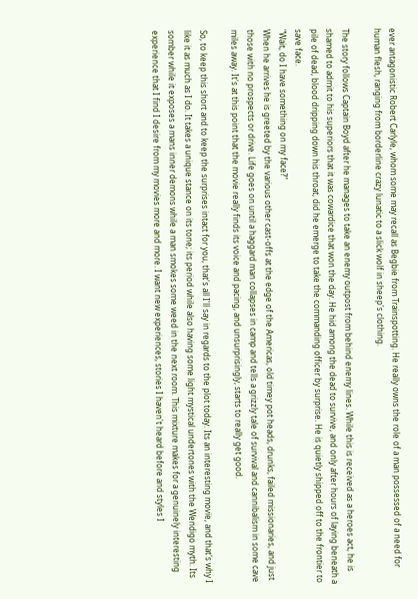ever antagonistic Robert Carlyle, whom some may recall as Begbie from Trainspotting. He really owns the role of a man possessed of a need for human flesh, ranging from borderline crazy lunatic to a slick wolf in sheep's clothing.

The story follows Captain Boyd after he manages to take an enemy outpost from behind enemy lines. While this is received as a heroes act, he is shamed to admit to his superiors that it was cowardice that won the day. He hid among the dead to survive, and only after hours of laying beneath a pile of dead, blood dripping down his throat, did he emerge to take the commanding officer by surprise. He is quietly shipped off to the frontier to save face.
"Wait, do I have something on my face?"
When he arrives he is greeted by the various other cast-offs at the edge of the Americas, old timey pot heads, drunks, failed missionaries, and just those with no prospects or drive. Life goes on until a haggard man collapses in camp and tells a grizzly tale of survival and cannibalism in some cave miles away. It's at this point that the movie really finds its voice and pacing, and unsurprisingly, starts to really get good.

So, to keep this short and to keep the surprises intact for you, that's all I'll say in regards to the plot today. Its an interesting movie, and that's why I like it as much as I do. It takes a unique stance on its tone; its period while also having some light mystical undertones with the Wendigo myth. Its somber while it exposes a mans inner demons while a man smokes some weed in the next room. This mixture makes for a genuinely interesting experience that I find I desire from my movies more and more. I want new experiences, stories I haven't heard before and styles I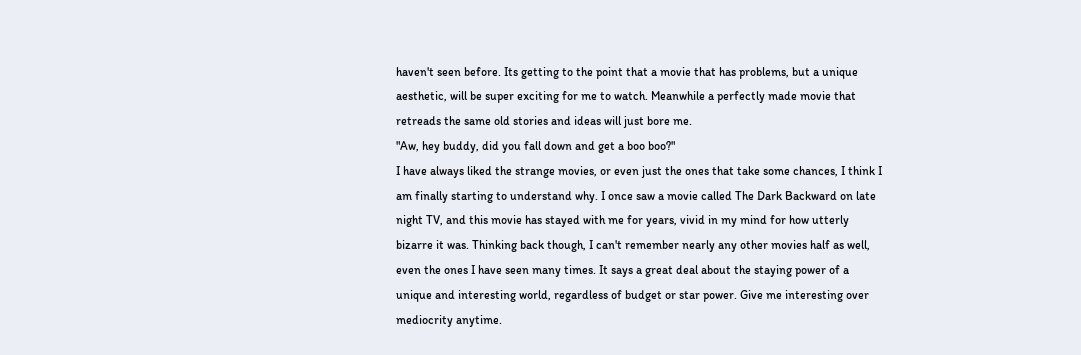haven't seen before. Its getting to the point that a movie that has problems, but a unique aesthetic, will be super exciting for me to watch. Meanwhile a perfectly made movie that retreads the same old stories and ideas will just bore me.
"Aw, hey buddy, did you fall down and get a boo boo?"
I have always liked the strange movies, or even just the ones that take some chances, I think I am finally starting to understand why. I once saw a movie called The Dark Backward on late night TV, and this movie has stayed with me for years, vivid in my mind for how utterly bizarre it was. Thinking back though, I can't remember nearly any other movies half as well, even the ones I have seen many times. It says a great deal about the staying power of a unique and interesting world, regardless of budget or star power. Give me interesting over mediocrity anytime.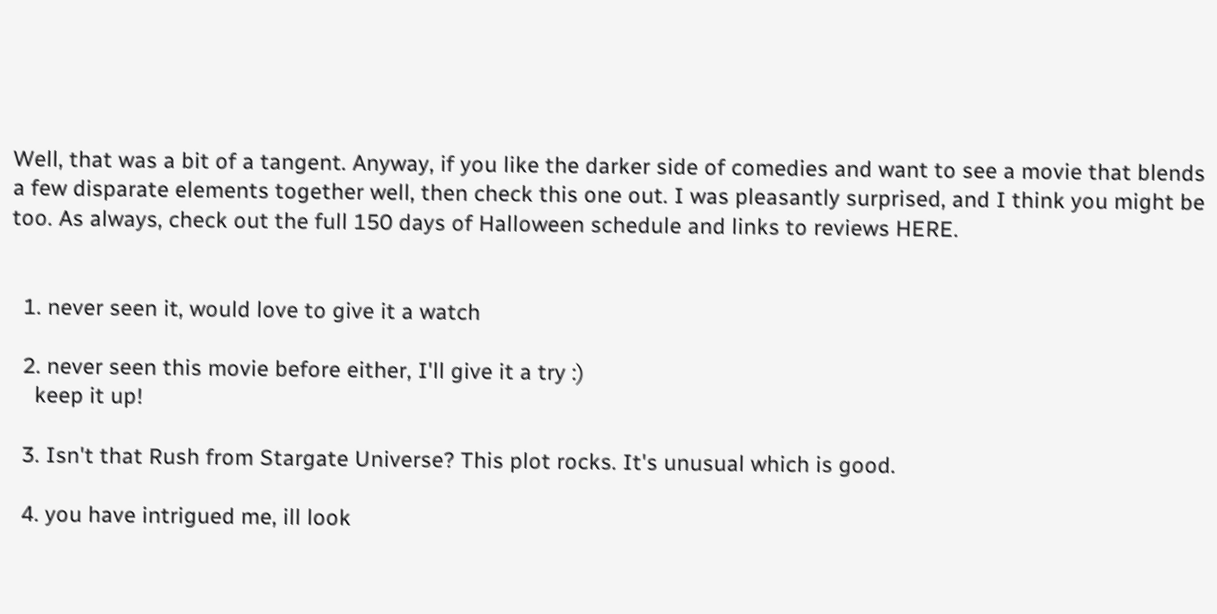Well, that was a bit of a tangent. Anyway, if you like the darker side of comedies and want to see a movie that blends a few disparate elements together well, then check this one out. I was pleasantly surprised, and I think you might be too. As always, check out the full 150 days of Halloween schedule and links to reviews HERE.


  1. never seen it, would love to give it a watch

  2. never seen this movie before either, I'll give it a try :)
    keep it up!

  3. Isn't that Rush from Stargate Universe? This plot rocks. It's unusual which is good.

  4. you have intrigued me, ill look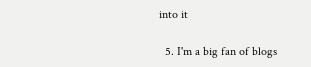into it

  5. I'm a big fan of blogs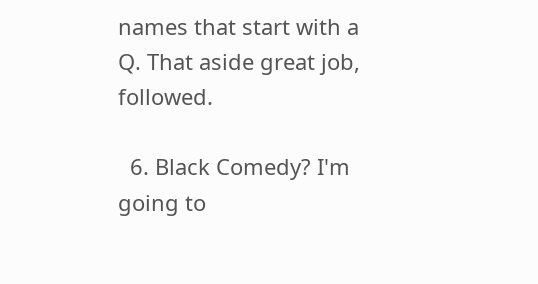names that start with a Q. That aside great job, followed.

  6. Black Comedy? I'm going to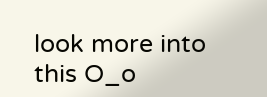look more into this O_o